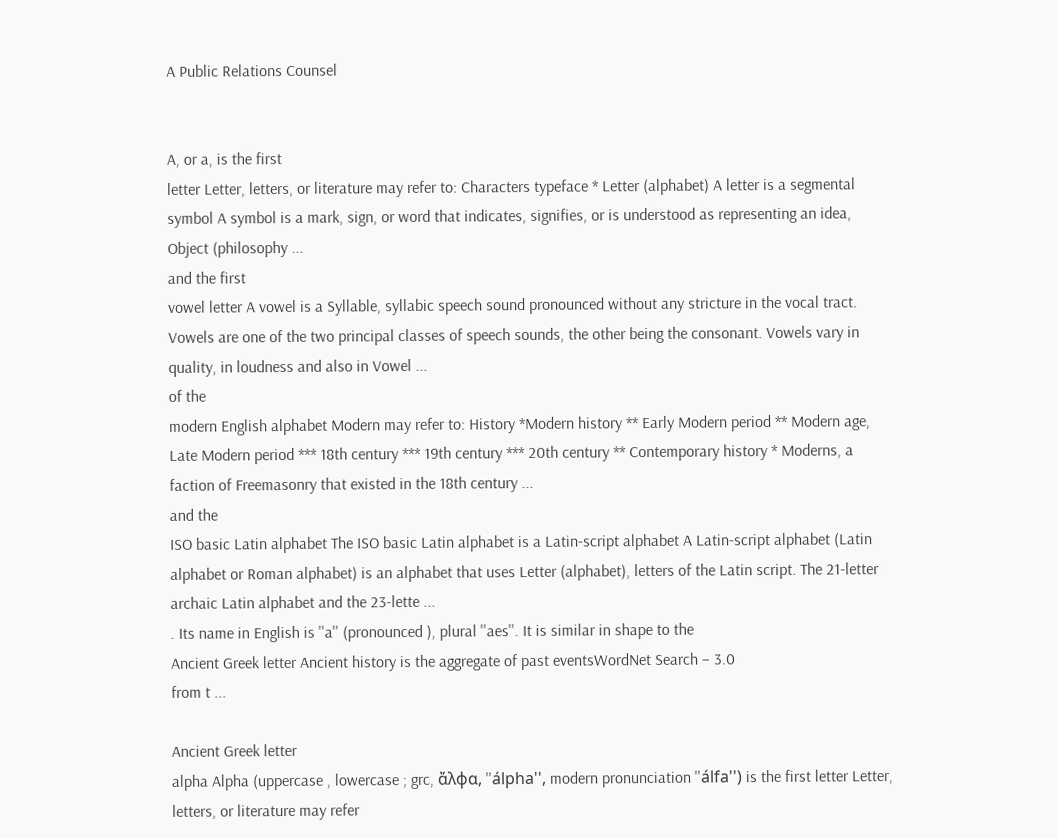A Public Relations Counsel


A, or a, is the first
letter Letter, letters, or literature may refer to: Characters typeface * Letter (alphabet) A letter is a segmental symbol A symbol is a mark, sign, or word that indicates, signifies, or is understood as representing an idea, Object (philosophy ...
and the first
vowel letter A vowel is a Syllable, syllabic speech sound pronounced without any stricture in the vocal tract. Vowels are one of the two principal classes of speech sounds, the other being the consonant. Vowels vary in quality, in loudness and also in Vowel ...
of the
modern English alphabet Modern may refer to: History *Modern history ** Early Modern period ** Modern age, Late Modern period *** 18th century *** 19th century *** 20th century ** Contemporary history * Moderns, a faction of Freemasonry that existed in the 18th century ...
and the
ISO basic Latin alphabet The ISO basic Latin alphabet is a Latin-script alphabet A Latin-script alphabet (Latin alphabet or Roman alphabet) is an alphabet that uses Letter (alphabet), letters of the Latin script. The 21-letter archaic Latin alphabet and the 23-lette ...
. Its name in English is ''a'' (pronounced ), plural ''aes''. It is similar in shape to the
Ancient Greek letter Ancient history is the aggregate of past eventsWordNet Search – 3.0
from t ...

Ancient Greek letter
alpha Alpha (uppercase , lowercase ; grc, ἄλφα, ''álpha'', modern pronunciation ''álfa'') is the first letter Letter, letters, or literature may refer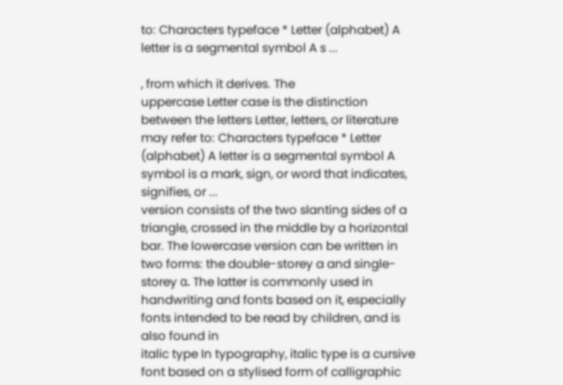to: Characters typeface * Letter (alphabet) A letter is a segmental symbol A s ...

, from which it derives. The
uppercase Letter case is the distinction between the letters Letter, letters, or literature may refer to: Characters typeface * Letter (alphabet) A letter is a segmental symbol A symbol is a mark, sign, or word that indicates, signifies, or ...
version consists of the two slanting sides of a triangle, crossed in the middle by a horizontal bar. The lowercase version can be written in two forms: the double-storey a and single-storey ɑ. The latter is commonly used in handwriting and fonts based on it, especially fonts intended to be read by children, and is also found in
italic type In typography, italic type is a cursive font based on a stylised form of calligraphic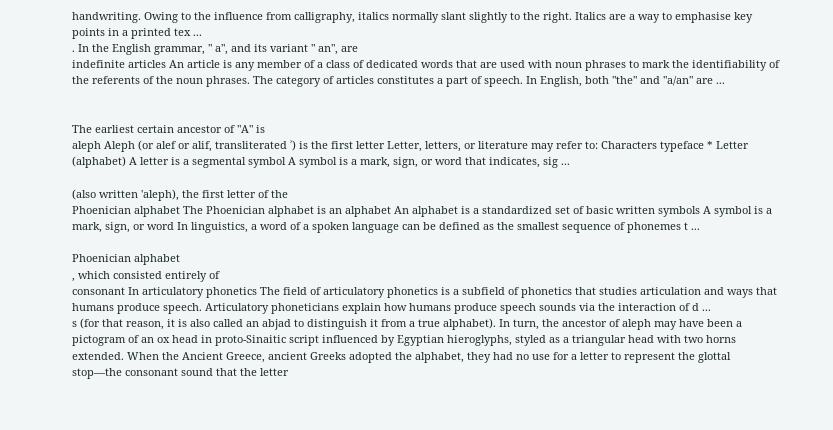handwriting. Owing to the influence from calligraphy, italics normally slant slightly to the right. Italics are a way to emphasise key points in a printed tex ...
. In the English grammar, " a", and its variant " an", are
indefinite articles An article is any member of a class of dedicated words that are used with noun phrases to mark the identifiability of the referents of the noun phrases. The category of articles constitutes a part of speech. In English, both "the" and "a/an" are ...


The earliest certain ancestor of "A" is
aleph Aleph (or alef or alif, transliterated ʾ) is the first letter Letter, letters, or literature may refer to: Characters typeface * Letter (alphabet) A letter is a segmental symbol A symbol is a mark, sign, or word that indicates, sig ...

(also written 'aleph), the first letter of the
Phoenician alphabet The Phoenician alphabet is an alphabet An alphabet is a standardized set of basic written symbols A symbol is a mark, sign, or word In linguistics, a word of a spoken language can be defined as the smallest sequence of phonemes t ...

Phoenician alphabet
, which consisted entirely of
consonant In articulatory phonetics The field of articulatory phonetics is a subfield of phonetics that studies articulation and ways that humans produce speech. Articulatory phoneticians explain how humans produce speech sounds via the interaction of d ...
s (for that reason, it is also called an abjad to distinguish it from a true alphabet). In turn, the ancestor of aleph may have been a pictogram of an ox head in proto-Sinaitic script influenced by Egyptian hieroglyphs, styled as a triangular head with two horns extended. When the Ancient Greece, ancient Greeks adopted the alphabet, they had no use for a letter to represent the glottal stop—the consonant sound that the letter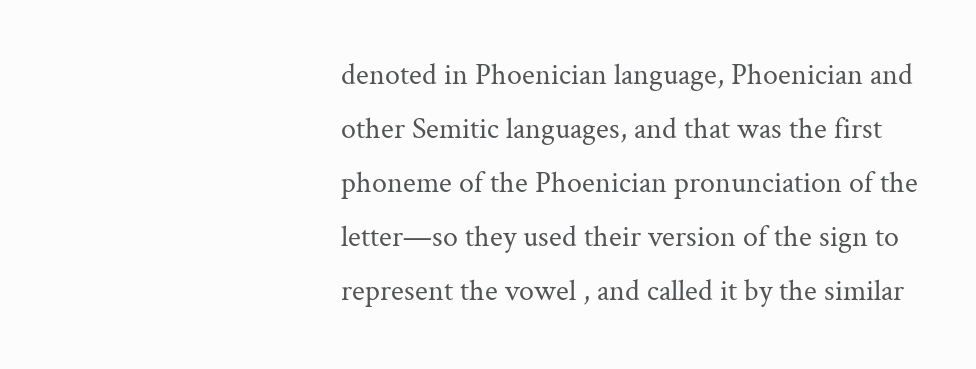denoted in Phoenician language, Phoenician and other Semitic languages, and that was the first phoneme of the Phoenician pronunciation of the letter—so they used their version of the sign to represent the vowel , and called it by the similar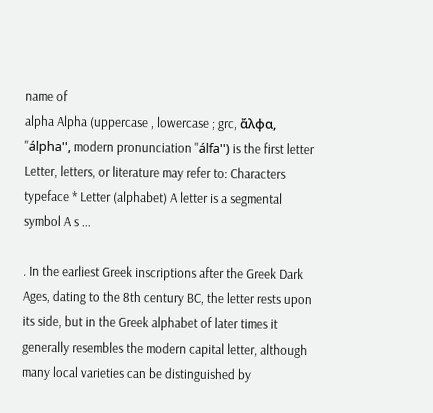name of
alpha Alpha (uppercase , lowercase ; grc, ἄλφα, ''álpha'', modern pronunciation ''álfa'') is the first letter Letter, letters, or literature may refer to: Characters typeface * Letter (alphabet) A letter is a segmental symbol A s ...

. In the earliest Greek inscriptions after the Greek Dark Ages, dating to the 8th century BC, the letter rests upon its side, but in the Greek alphabet of later times it generally resembles the modern capital letter, although many local varieties can be distinguished by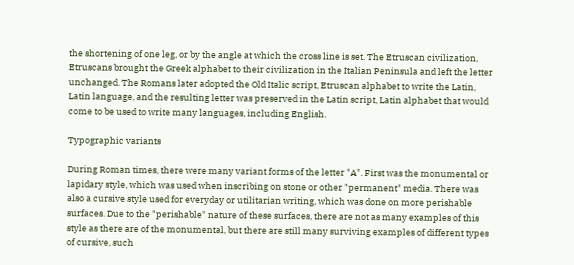the shortening of one leg, or by the angle at which the cross line is set. The Etruscan civilization, Etruscans brought the Greek alphabet to their civilization in the Italian Peninsula and left the letter unchanged. The Romans later adopted the Old Italic script, Etruscan alphabet to write the Latin, Latin language, and the resulting letter was preserved in the Latin script, Latin alphabet that would come to be used to write many languages, including English.

Typographic variants

During Roman times, there were many variant forms of the letter "A". First was the monumental or lapidary style, which was used when inscribing on stone or other "permanent" media. There was also a cursive style used for everyday or utilitarian writing, which was done on more perishable surfaces. Due to the "perishable" nature of these surfaces, there are not as many examples of this style as there are of the monumental, but there are still many surviving examples of different types of cursive, such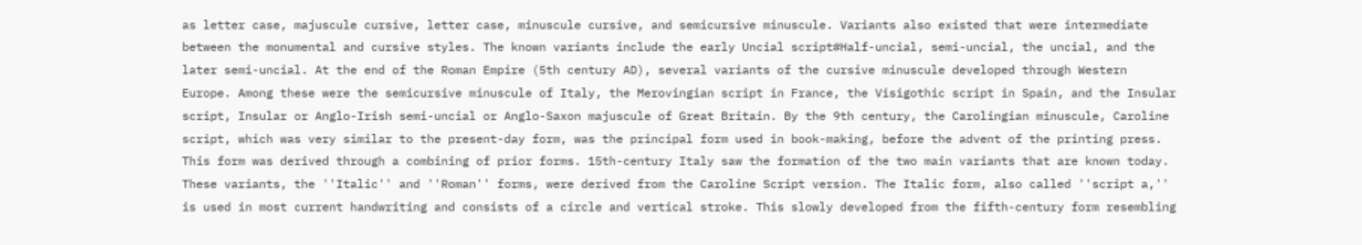as letter case, majuscule cursive, letter case, minuscule cursive, and semicursive minuscule. Variants also existed that were intermediate between the monumental and cursive styles. The known variants include the early Uncial script#Half-uncial, semi-uncial, the uncial, and the later semi-uncial. At the end of the Roman Empire (5th century AD), several variants of the cursive minuscule developed through Western Europe. Among these were the semicursive minuscule of Italy, the Merovingian script in France, the Visigothic script in Spain, and the Insular script, Insular or Anglo-Irish semi-uncial or Anglo-Saxon majuscule of Great Britain. By the 9th century, the Carolingian minuscule, Caroline script, which was very similar to the present-day form, was the principal form used in book-making, before the advent of the printing press. This form was derived through a combining of prior forms. 15th-century Italy saw the formation of the two main variants that are known today. These variants, the ''Italic'' and ''Roman'' forms, were derived from the Caroline Script version. The Italic form, also called ''script a,'' is used in most current handwriting and consists of a circle and vertical stroke. This slowly developed from the fifth-century form resembling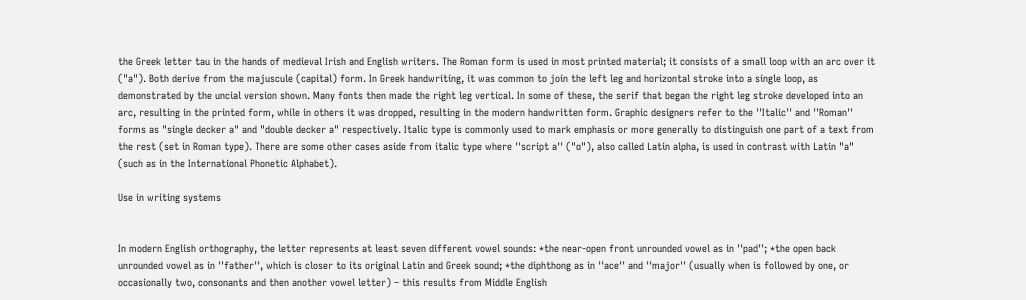the Greek letter tau in the hands of medieval Irish and English writers. The Roman form is used in most printed material; it consists of a small loop with an arc over it ("a"). Both derive from the majuscule (capital) form. In Greek handwriting, it was common to join the left leg and horizontal stroke into a single loop, as demonstrated by the uncial version shown. Many fonts then made the right leg vertical. In some of these, the serif that began the right leg stroke developed into an arc, resulting in the printed form, while in others it was dropped, resulting in the modern handwritten form. Graphic designers refer to the ''Italic'' and ''Roman'' forms as "single decker a" and "double decker a" respectively. Italic type is commonly used to mark emphasis or more generally to distinguish one part of a text from the rest (set in Roman type). There are some other cases aside from italic type where ''script a'' ("ɑ"), also called Latin alpha, is used in contrast with Latin "a" (such as in the International Phonetic Alphabet).

Use in writing systems


In modern English orthography, the letter represents at least seven different vowel sounds: *the near-open front unrounded vowel as in ''pad''; *the open back unrounded vowel as in ''father'', which is closer to its original Latin and Greek sound; *the diphthong as in ''ace'' and ''major'' (usually when is followed by one, or occasionally two, consonants and then another vowel letter) – this results from Middle English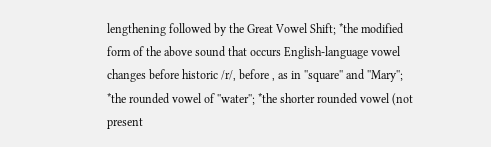lengthening followed by the Great Vowel Shift; *the modified form of the above sound that occurs English-language vowel changes before historic /r/, before , as in ''square'' and ''Mary''; *the rounded vowel of ''water''; *the shorter rounded vowel (not present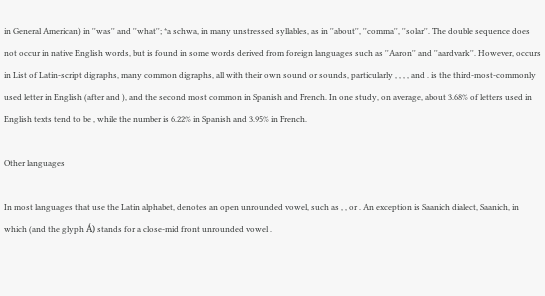in General American) in ''was'' and ''what''; *a schwa, in many unstressed syllables, as in ''about'', ''comma'', ''solar''. The double sequence does not occur in native English words, but is found in some words derived from foreign languages such as ''Aaron'' and ''aardvark''. However, occurs in List of Latin-script digraphs, many common digraphs, all with their own sound or sounds, particularly , , , , and . is the third-most-commonly used letter in English (after and ), and the second most common in Spanish and French. In one study, on average, about 3.68% of letters used in English texts tend to be , while the number is 6.22% in Spanish and 3.95% in French.

Other languages

In most languages that use the Latin alphabet, denotes an open unrounded vowel, such as , , or . An exception is Saanich dialect, Saanich, in which (and the glyph Á) stands for a close-mid front unrounded vowel .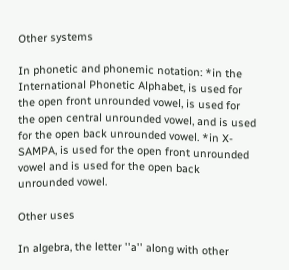Other systems

In phonetic and phonemic notation: *in the International Phonetic Alphabet, is used for the open front unrounded vowel, is used for the open central unrounded vowel, and is used for the open back unrounded vowel. *in X-SAMPA, is used for the open front unrounded vowel and is used for the open back unrounded vowel.

Other uses

In algebra, the letter ''a'' along with other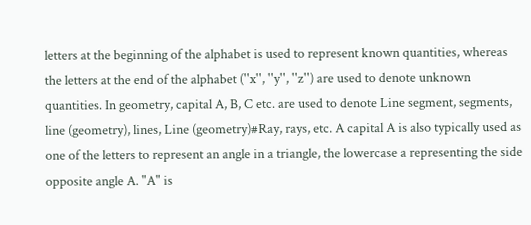letters at the beginning of the alphabet is used to represent known quantities, whereas the letters at the end of the alphabet (''x'', ''y'', ''z'') are used to denote unknown quantities. In geometry, capital A, B, C etc. are used to denote Line segment, segments, line (geometry), lines, Line (geometry)#Ray, rays, etc. A capital A is also typically used as one of the letters to represent an angle in a triangle, the lowercase a representing the side opposite angle A. "A" is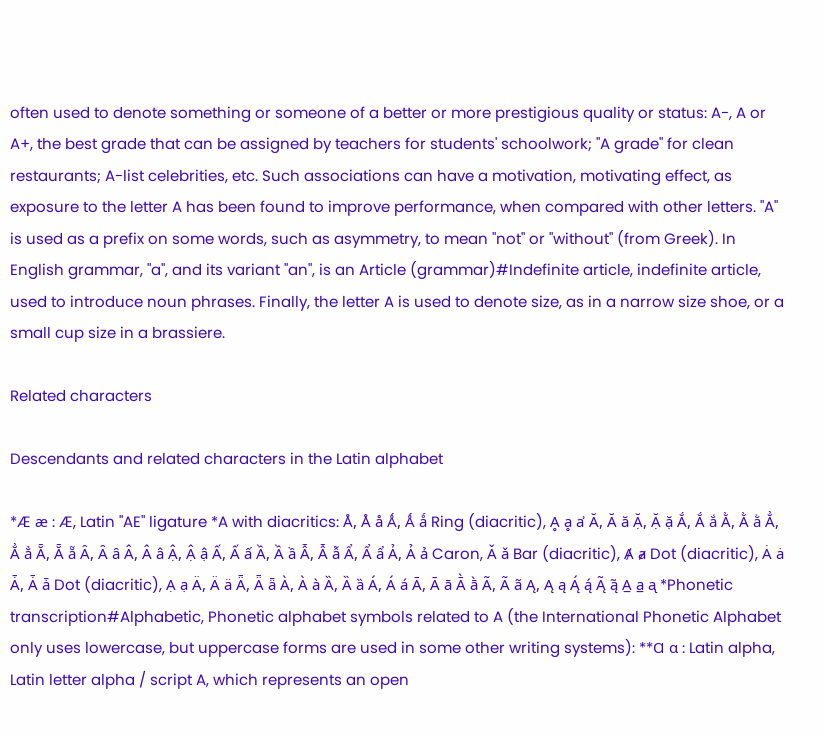often used to denote something or someone of a better or more prestigious quality or status: A-, A or A+, the best grade that can be assigned by teachers for students' schoolwork; "A grade" for clean restaurants; A-list celebrities, etc. Such associations can have a motivation, motivating effect, as exposure to the letter A has been found to improve performance, when compared with other letters. "A" is used as a prefix on some words, such as asymmetry, to mean "not" or "without" (from Greek). In English grammar, "a", and its variant "an", is an Article (grammar)#Indefinite article, indefinite article, used to introduce noun phrases. Finally, the letter A is used to denote size, as in a narrow size shoe, or a small cup size in a brassiere.

Related characters

Descendants and related characters in the Latin alphabet

*Æ æ : Æ, Latin ''AE'' ligature *A with diacritics: Å, Å å Ǻ, Ǻ ǻ Ring (diacritic), Ḁ ḁ ẚ Ă, Ă ă Ặ, Ặ ặ Ắ, Ắ ắ Ằ, Ằ ằ Ẳ, Ẳ ẳ Ẵ, Ẵ ẵ Ȃ, Ȃ ȃ Â, Â â Ậ, Ậ ậ Ấ, Ấ ấ Ầ, Ầ ầ Ẫ, Ẫ ẫ Ẩ, Ẩ ẩ Ả, Ả ả Caron, Ǎ ǎ Bar (diacritic), Ⱥ ⱥ Dot (diacritic), Ȧ ȧ Ǡ, Ǡ ǡ Dot (diacritic), Ạ ạ Ä, Ä ä Ǟ, Ǟ ǟ À, À à Ȁ, Ȁ ȁ Á, Á á Ā, Ā ā Ā̀ ā̀ Ã, Ã ã Ą, Ą ą Ą́ ą́ Ą̃ ą̃ A̲ a̲ ᶏ *Phonetic transcription#Alphabetic, Phonetic alphabet symbols related to A (the International Phonetic Alphabet only uses lowercase, but uppercase forms are used in some other writing systems): **Ɑ ɑ : Latin alpha, Latin letter alpha / script A, which represents an open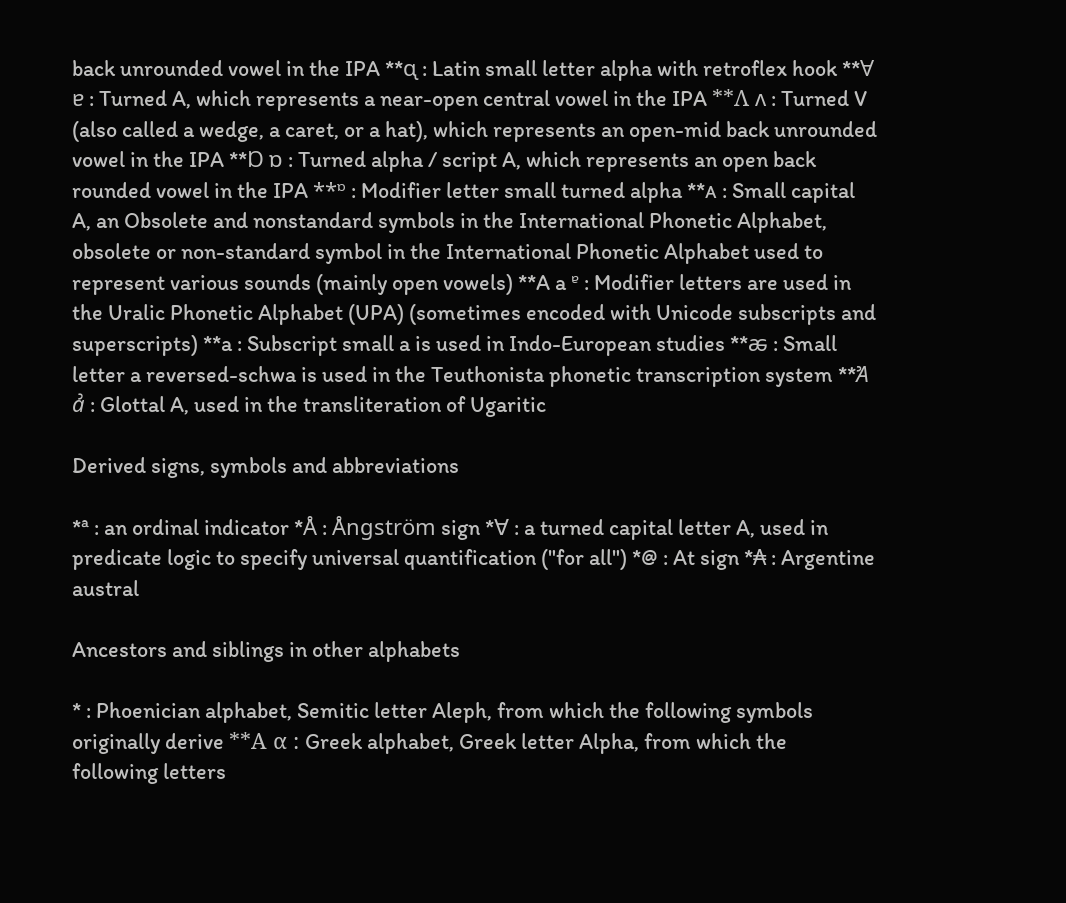back unrounded vowel in the IPA **ᶐ : Latin small letter alpha with retroflex hook **Ɐ ɐ : Turned A, which represents a near-open central vowel in the IPA **Λ ʌ : Turned V (also called a wedge, a caret, or a hat), which represents an open-mid back unrounded vowel in the IPA **Ɒ ɒ : Turned alpha / script A, which represents an open back rounded vowel in the IPA **ᶛ : Modifier letter small turned alpha **ᴀ : Small capital A, an Obsolete and nonstandard symbols in the International Phonetic Alphabet, obsolete or non-standard symbol in the International Phonetic Alphabet used to represent various sounds (mainly open vowels) **A a ᵄ : Modifier letters are used in the Uralic Phonetic Alphabet (UPA) (sometimes encoded with Unicode subscripts and superscripts) **a : Subscript small a is used in Indo-European studies **ꬱ : Small letter a reversed-schwa is used in the Teuthonista phonetic transcription system **Ꞻ ꞻ : Glottal A, used in the transliteration of Ugaritic

Derived signs, symbols and abbreviations

*ª : an ordinal indicator *Å : Ångström sign *∀ : a turned capital letter A, used in predicate logic to specify universal quantification ("for all") *@ : At sign *₳ : Argentine austral

Ancestors and siblings in other alphabets

* : Phoenician alphabet, Semitic letter Aleph, from which the following symbols originally derive **Α α : Greek alphabet, Greek letter Alpha, from which the following letters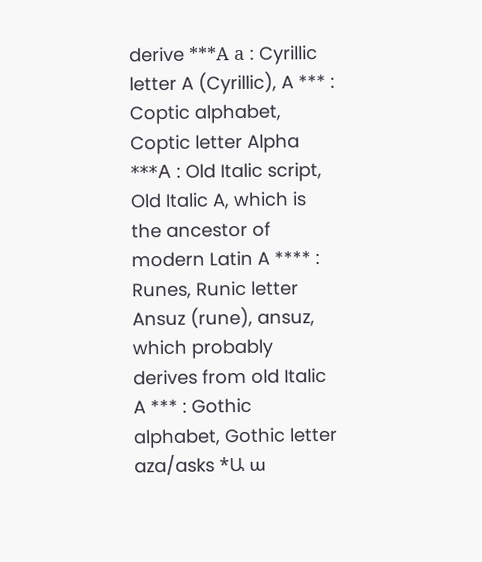derive ***А а : Cyrillic letter A (Cyrillic), A *** : Coptic alphabet, Coptic letter Alpha ***𐌀 : Old Italic script, Old Italic A, which is the ancestor of modern Latin A **** : Runes, Runic letter Ansuz (rune), ansuz, which probably derives from old Italic A *** : Gothic alphabet, Gothic letter aza/asks *Ա ա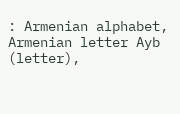: Armenian alphabet, Armenian letter Ayb (letter),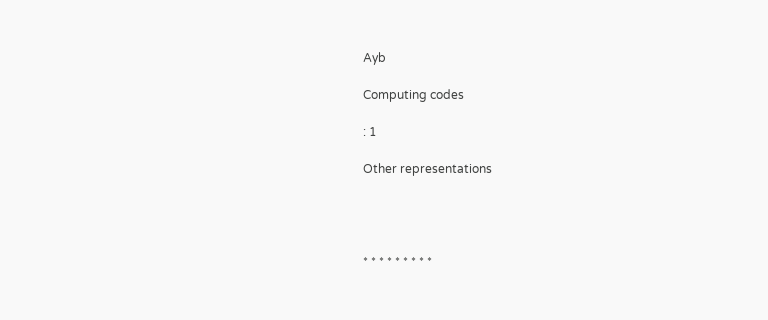Ayb

Computing codes

: 1

Other representations




* * * * * * * * *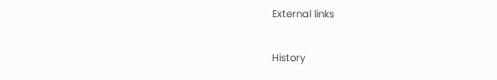External links

History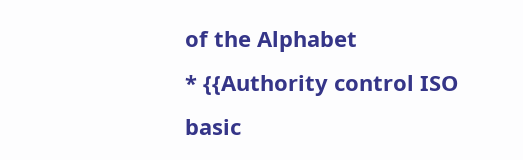of the Alphabet
* {{Authority control ISO basic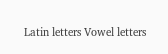Latin letters Vowel letters